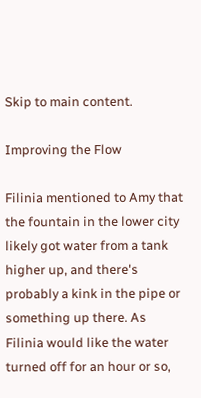Skip to main content.

Improving the Flow

Filinia mentioned to Amy that the fountain in the lower city likely got water from a tank higher up, and there's probably a kink in the pipe or something up there. As Filinia would like the water turned off for an hour or so,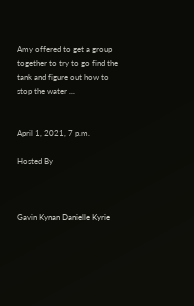Amy offered to get a group together to try to go find the tank and figure out how to stop the water ...


April 1, 2021, 7 p.m.

Hosted By



Gavin Kynan Danielle Kyrie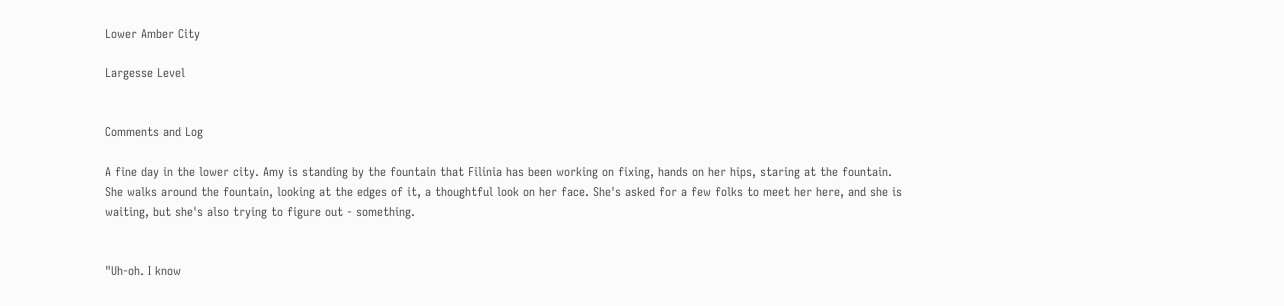Lower Amber City

Largesse Level


Comments and Log

A fine day in the lower city. Amy is standing by the fountain that Filinia has been working on fixing, hands on her hips, staring at the fountain. She walks around the fountain, looking at the edges of it, a thoughtful look on her face. She's asked for a few folks to meet her here, and she is waiting, but she's also trying to figure out - something.


"Uh-oh. I know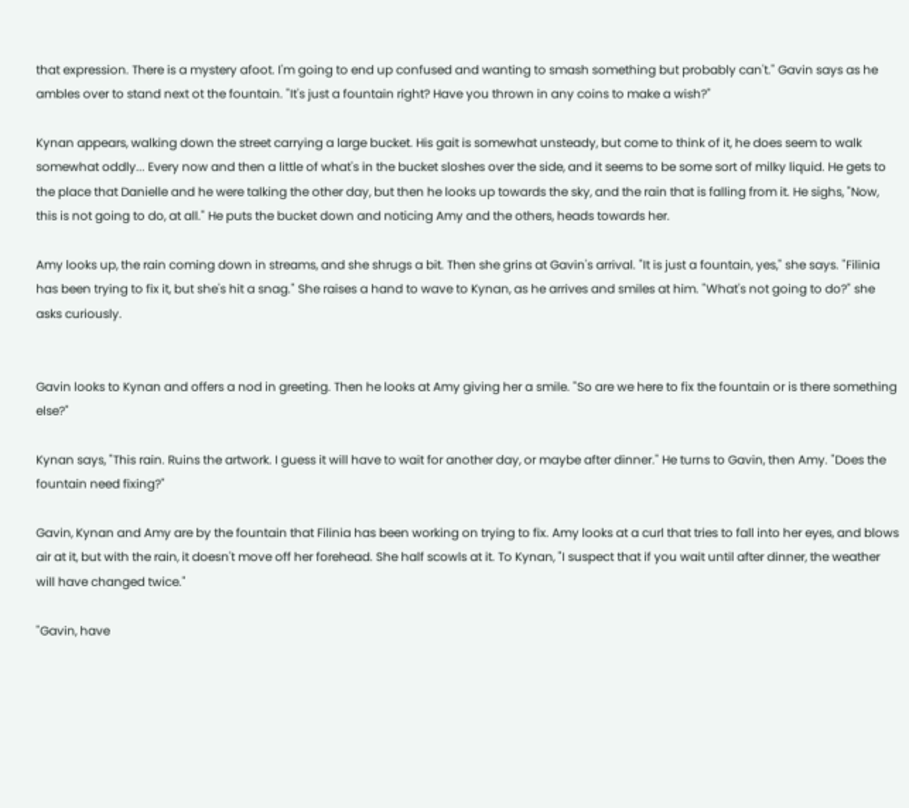that expression. There is a mystery afoot. I'm going to end up confused and wanting to smash something but probably can't." Gavin says as he ambles over to stand next ot the fountain. "It's just a fountain right? Have you thrown in any coins to make a wish?"

Kynan appears, walking down the street carrying a large bucket. His gait is somewhat unsteady, but come to think of it, he does seem to walk somewhat oddly... Every now and then a little of what's in the bucket sloshes over the side, and it seems to be some sort of milky liquid. He gets to the place that Danielle and he were talking the other day, but then he looks up towards the sky, and the rain that is falling from it. He sighs, "Now, this is not going to do, at all." He puts the bucket down and noticing Amy and the others, heads towards her.

Amy looks up, the rain coming down in streams, and she shrugs a bit. Then she grins at Gavin's arrival. "It is just a fountain, yes," she says. "Filinia has been trying to fix it, but she's hit a snag." She raises a hand to wave to Kynan, as he arrives and smiles at him. "What's not going to do?" she asks curiously.


Gavin looks to Kynan and offers a nod in greeting. Then he looks at Amy giving her a smile. "So are we here to fix the fountain or is there something else?"

Kynan says, "This rain. Ruins the artwork. I guess it will have to wait for another day, or maybe after dinner." He turns to Gavin, then Amy. "Does the fountain need fixing?"

Gavin, Kynan and Amy are by the fountain that Filinia has been working on trying to fix. Amy looks at a curl that tries to fall into her eyes, and blows air at it, but with the rain, it doesn't move off her forehead. She half scowls at it. To Kynan, "I suspect that if you wait until after dinner, the weather will have changed twice."

"Gavin, have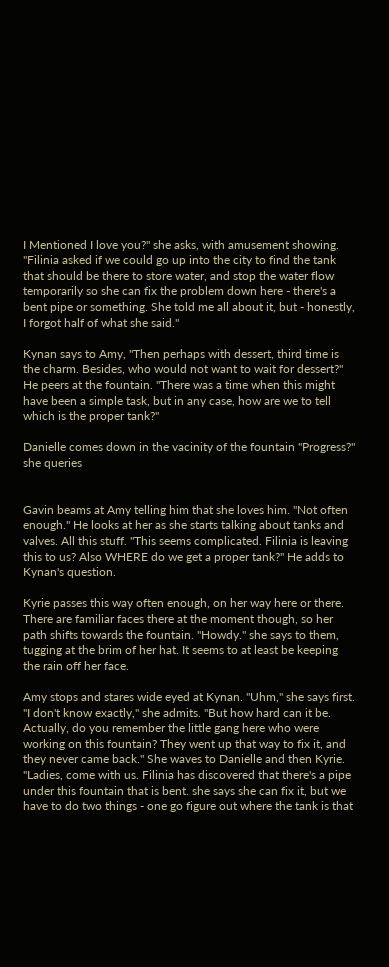I Mentioned I love you?" she asks, with amusement showing. "Filinia asked if we could go up into the city to find the tank that should be there to store water, and stop the water flow temporarily so she can fix the problem down here - there's a bent pipe or something. She told me all about it, but - honestly, I forgot half of what she said."

Kynan says to Amy, "Then perhaps with dessert, third time is the charm. Besides, who would not want to wait for dessert?" He peers at the fountain. "There was a time when this might have been a simple task, but in any case, how are we to tell which is the proper tank?"

Danielle comes down in the vacinity of the fountain "Progress?" she queries


Gavin beams at Amy telling him that she loves him. "Not often enough." He looks at her as she starts talking about tanks and valves. All this stuff. "This seems complicated. Filinia is leaving this to us? Also WHERE do we get a proper tank?" He adds to Kynan's question.

Kyrie passes this way often enough, on her way here or there. There are familiar faces there at the moment though, so her path shifts towards the fountain. "Howdy." she says to them, tugging at the brim of her hat. It seems to at least be keeping the rain off her face.

Amy stops and stares wide eyed at Kynan. "Uhm," she says first. "I don't know exactly," she admits. "But how hard can it be. Actually, do you remember the little gang here who were working on this fountain? They went up that way to fix it, and they never came back." She waves to Danielle and then Kyrie. "Ladies, come with us. Filinia has discovered that there's a pipe under this fountain that is bent. she says she can fix it, but we have to do two things - one go figure out where the tank is that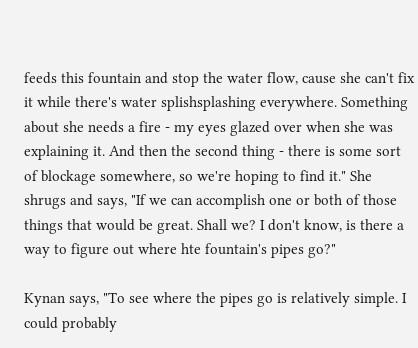feeds this fountain and stop the water flow, cause she can't fix it while there's water splishsplashing everywhere. Something about she needs a fire - my eyes glazed over when she was explaining it. And then the second thing - there is some sort of blockage somewhere, so we're hoping to find it." She shrugs and says, "If we can accomplish one or both of those things that would be great. Shall we? I don't know, is there a way to figure out where hte fountain's pipes go?"

Kynan says, "To see where the pipes go is relatively simple. I could probably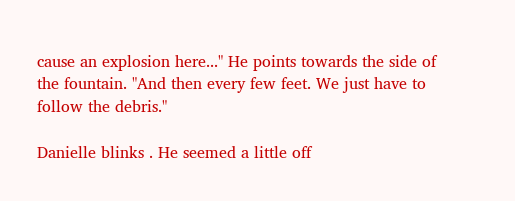cause an explosion here..." He points towards the side of the fountain. "And then every few feet. We just have to follow the debris."

Danielle blinks . He seemed a little off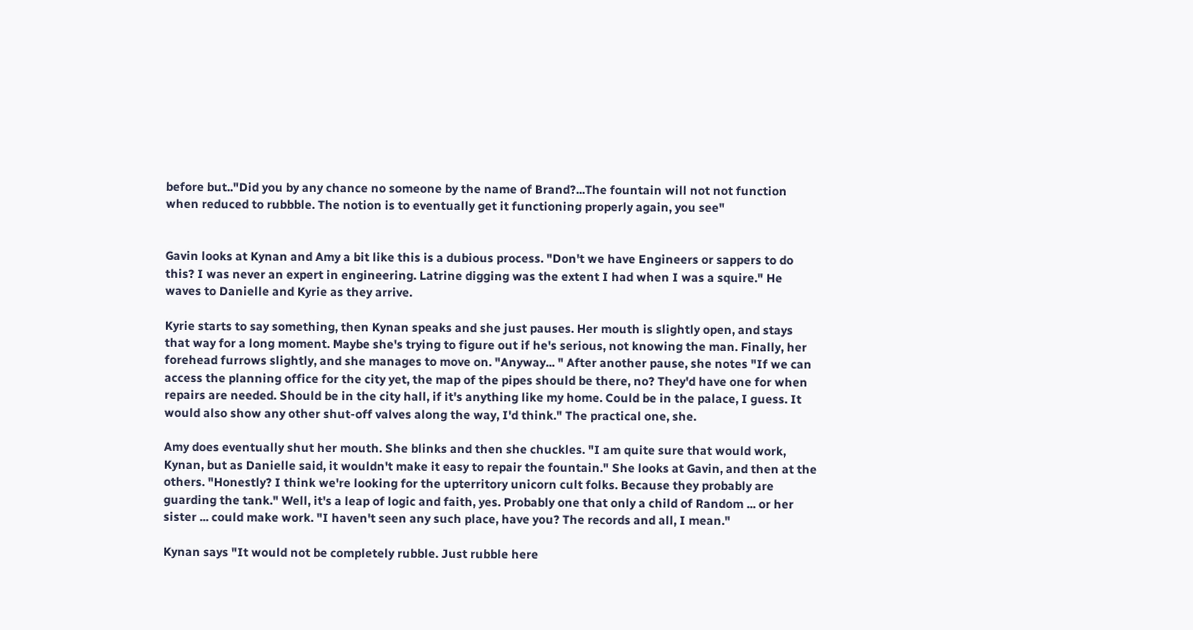before but.."Did you by any chance no someone by the name of Brand?...The fountain will not not function when reduced to rubbble. The notion is to eventually get it functioning properly again, you see"


Gavin looks at Kynan and Amy a bit like this is a dubious process. "Don't we have Engineers or sappers to do this? I was never an expert in engineering. Latrine digging was the extent I had when I was a squire." He waves to Danielle and Kyrie as they arrive.

Kyrie starts to say something, then Kynan speaks and she just pauses. Her mouth is slightly open, and stays that way for a long moment. Maybe she's trying to figure out if he's serious, not knowing the man. Finally, her forehead furrows slightly, and she manages to move on. "Anyway... " After another pause, she notes "If we can access the planning office for the city yet, the map of the pipes should be there, no? They'd have one for when repairs are needed. Should be in the city hall, if it's anything like my home. Could be in the palace, I guess. It would also show any other shut-off valves along the way, I'd think." The practical one, she.

Amy does eventually shut her mouth. She blinks and then she chuckles. "I am quite sure that would work, Kynan, but as Danielle said, it wouldn't make it easy to repair the fountain." She looks at Gavin, and then at the others. "Honestly? I think we're looking for the upterritory unicorn cult folks. Because they probably are guarding the tank." Well, it's a leap of logic and faith, yes. Probably one that only a child of Random ... or her sister ... could make work. "I haven't seen any such place, have you? The records and all, I mean."

Kynan says "It would not be completely rubble. Just rubble here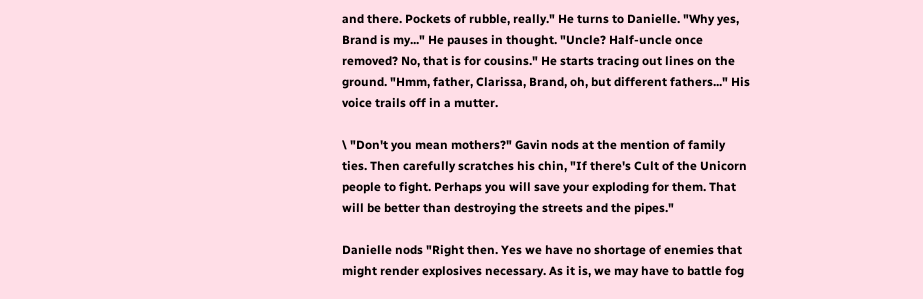and there. Pockets of rubble, really." He turns to Danielle. "Why yes, Brand is my..." He pauses in thought. "Uncle? Half-uncle once removed? No, that is for cousins." He starts tracing out lines on the ground. "Hmm, father, Clarissa, Brand, oh, but different fathers..." His voice trails off in a mutter.

\ "Don't you mean mothers?" Gavin nods at the mention of family ties. Then carefully scratches his chin, "If there's Cult of the Unicorn people to fight. Perhaps you will save your exploding for them. That will be better than destroying the streets and the pipes."

Danielle nods "Right then. Yes we have no shortage of enemies that might render explosives necessary. As it is, we may have to battle fog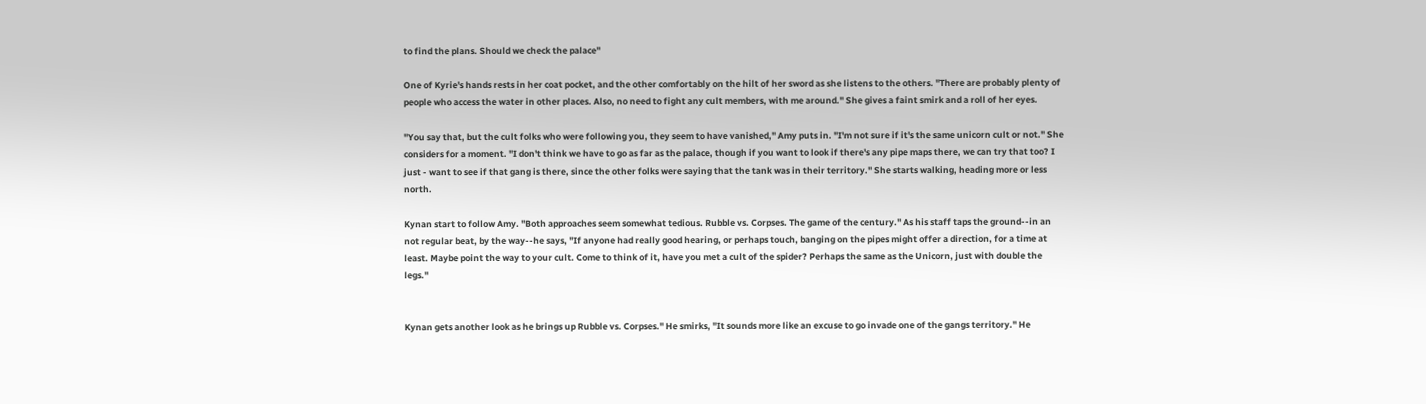to find the plans. Should we check the palace"

One of Kyrie's hands rests in her coat pocket, and the other comfortably on the hilt of her sword as she listens to the others. "There are probably plenty of people who access the water in other places. Also, no need to fight any cult members, with me around." She gives a faint smirk and a roll of her eyes.

"You say that, but the cult folks who were following you, they seem to have vanished," Amy puts in. "I'm not sure if it's the same unicorn cult or not." She considers for a moment. "I don't think we have to go as far as the palace, though if you want to look if there's any pipe maps there, we can try that too? I just - want to see if that gang is there, since the other folks were saying that the tank was in their territory." She starts walking, heading more or less north.

Kynan start to follow Amy. "Both approaches seem somewhat tedious. Rubble vs. Corpses. The game of the century." As his staff taps the ground--in an not regular beat, by the way--he says, "If anyone had really good hearing, or perhaps touch, banging on the pipes might offer a direction, for a time at least. Maybe point the way to your cult. Come to think of it, have you met a cult of the spider? Perhaps the same as the Unicorn, just with double the legs."


Kynan gets another look as he brings up Rubble vs. Corpses." He smirks, "It sounds more like an excuse to go invade one of the gangs territory." He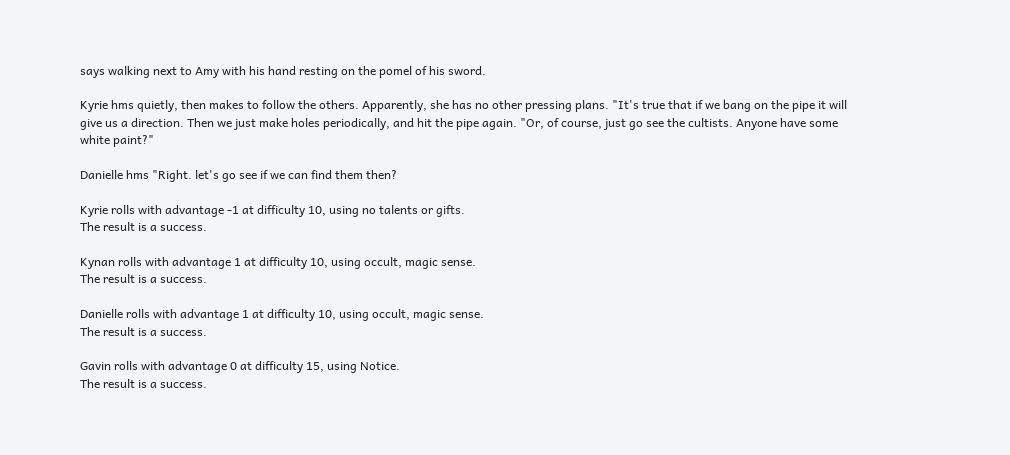says walking next to Amy with his hand resting on the pomel of his sword.

Kyrie hms quietly, then makes to follow the others. Apparently, she has no other pressing plans. "It's true that if we bang on the pipe it will give us a direction. Then we just make holes periodically, and hit the pipe again. "Or, of course, just go see the cultists. Anyone have some white paint?"

Danielle hms "Right. let's go see if we can find them then?

Kyrie rolls with advantage -1 at difficulty 10, using no talents or gifts.
The result is a success.

Kynan rolls with advantage 1 at difficulty 10, using occult, magic sense.
The result is a success.

Danielle rolls with advantage 1 at difficulty 10, using occult, magic sense.
The result is a success.

Gavin rolls with advantage 0 at difficulty 15, using Notice.
The result is a success.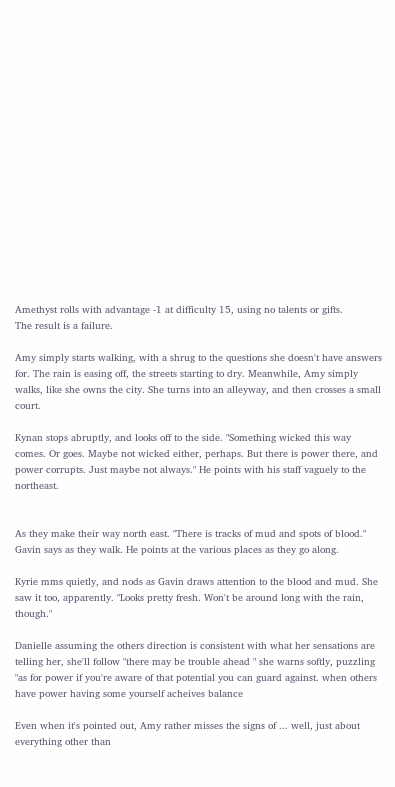Amethyst rolls with advantage -1 at difficulty 15, using no talents or gifts.
The result is a failure.

Amy simply starts walking, with a shrug to the questions she doesn't have answers for. The rain is easing off, the streets starting to dry. Meanwhile, Amy simply walks, like she owns the city. She turns into an alleyway, and then crosses a small court.

Kynan stops abruptly, and looks off to the side. "Something wicked this way comes. Or goes. Maybe not wicked either, perhaps. But there is power there, and power corrupts. Just maybe not always." He points with his staff vaguely to the northeast.


As they make their way north east. "There is tracks of mud and spots of blood." Gavin says as they walk. He points at the various places as they go along.

Kyrie mms quietly, and nods as Gavin draws attention to the blood and mud. She saw it too, apparently. "Looks pretty fresh. Won't be around long with the rain, though."

Danielle assuming the others direction is consistent with what her sensations are telling her, she'll follow "there may be trouble ahead " she warns softly, puzzling "as for power if you're aware of that potential you can guard against. when others have power having some yourself acheives balance

Even when it's pointed out, Amy rather misses the signs of ... well, just about everything other than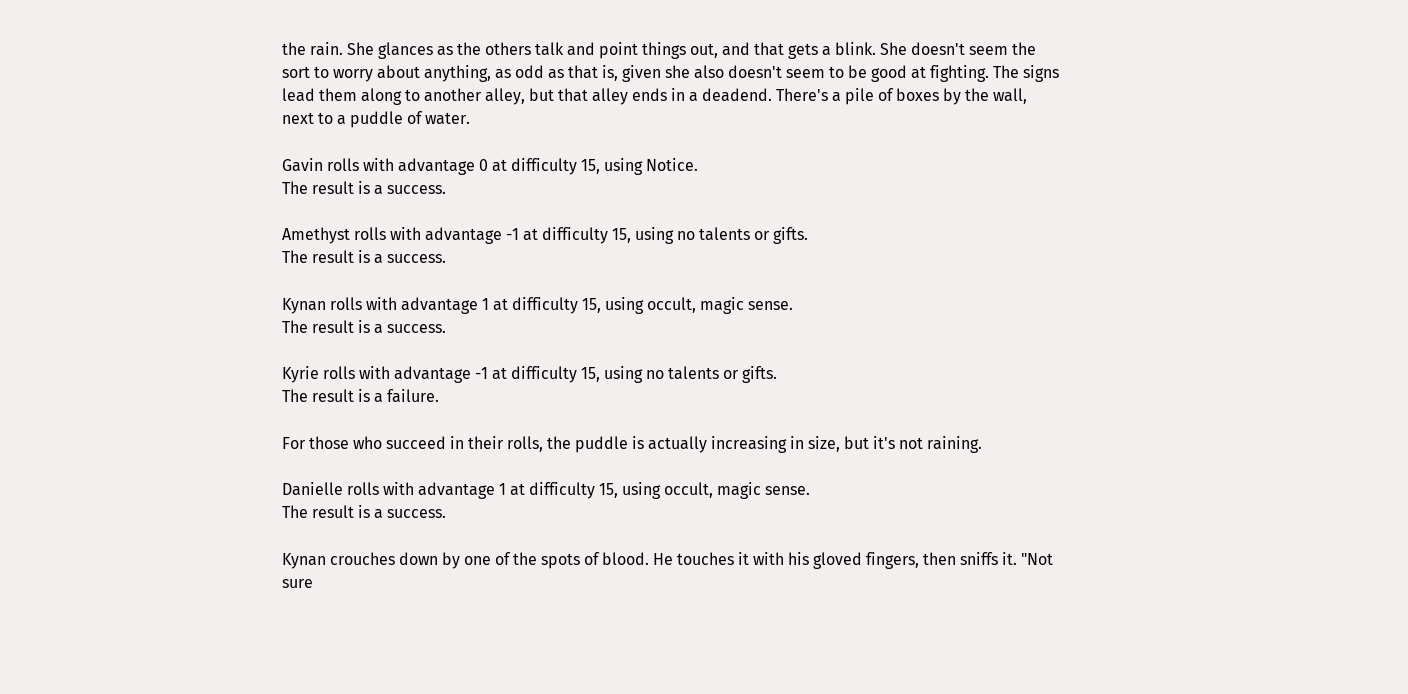the rain. She glances as the others talk and point things out, and that gets a blink. She doesn't seem the sort to worry about anything, as odd as that is, given she also doesn't seem to be good at fighting. The signs lead them along to another alley, but that alley ends in a deadend. There's a pile of boxes by the wall, next to a puddle of water.

Gavin rolls with advantage 0 at difficulty 15, using Notice.
The result is a success.

Amethyst rolls with advantage -1 at difficulty 15, using no talents or gifts.
The result is a success.

Kynan rolls with advantage 1 at difficulty 15, using occult, magic sense.
The result is a success.

Kyrie rolls with advantage -1 at difficulty 15, using no talents or gifts.
The result is a failure.

For those who succeed in their rolls, the puddle is actually increasing in size, but it's not raining.

Danielle rolls with advantage 1 at difficulty 15, using occult, magic sense.
The result is a success.

Kynan crouches down by one of the spots of blood. He touches it with his gloved fingers, then sniffs it. "Not sure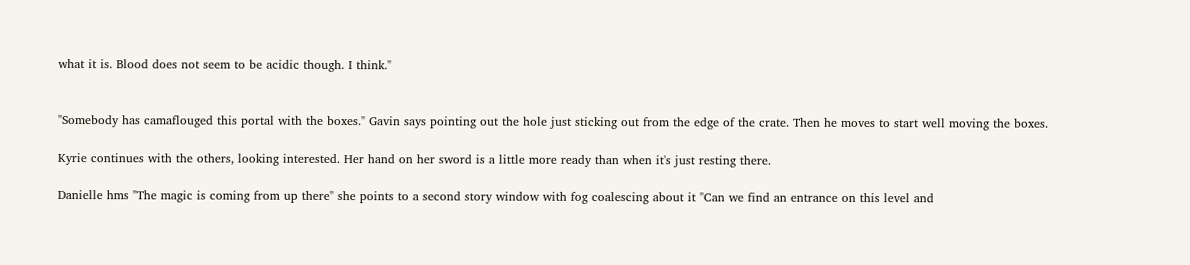what it is. Blood does not seem to be acidic though. I think."


"Somebody has camaflouged this portal with the boxes." Gavin says pointing out the hole just sticking out from the edge of the crate. Then he moves to start well moving the boxes.

Kyrie continues with the others, looking interested. Her hand on her sword is a little more ready than when it's just resting there.

Danielle hms "The magic is coming from up there" she points to a second story window with fog coalescing about it "Can we find an entrance on this level and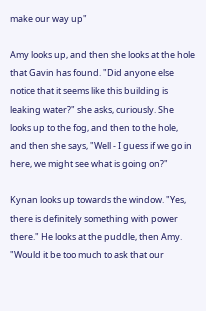make our way up"

Amy looks up, and then she looks at the hole that Gavin has found. "Did anyone else notice that it seems like this building is leaking water?" she asks, curiously. She looks up to the fog, and then to the hole, and then she says, "Well - I guess if we go in here, we might see what is going on?"

Kynan looks up towards the window. "Yes, there is definitely something with power there." He looks at the puddle, then Amy. "Would it be too much to ask that our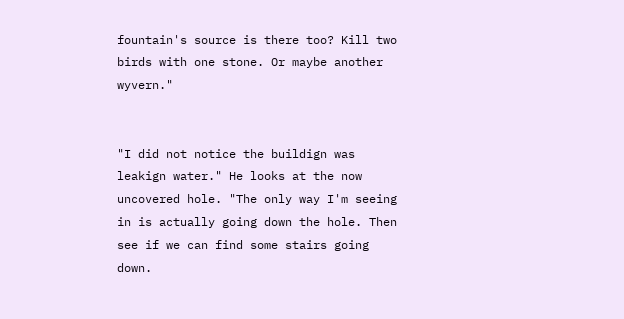fountain's source is there too? Kill two birds with one stone. Or maybe another wyvern."


"I did not notice the buildign was leakign water." He looks at the now uncovered hole. "The only way I'm seeing in is actually going down the hole. Then see if we can find some stairs going down.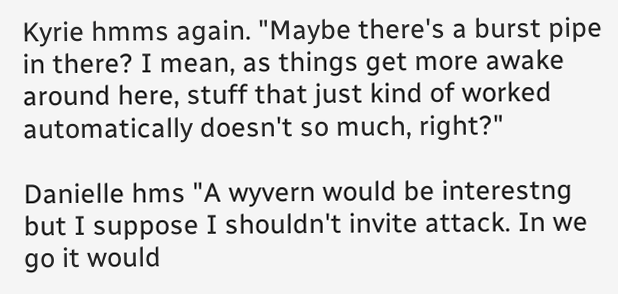Kyrie hmms again. "Maybe there's a burst pipe in there? I mean, as things get more awake around here, stuff that just kind of worked automatically doesn't so much, right?"

Danielle hms "A wyvern would be interestng but I suppose I shouldn't invite attack. In we go it would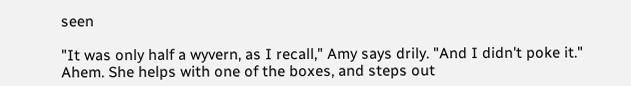seen

"It was only half a wyvern, as I recall," Amy says drily. "And I didn't poke it." Ahem. She helps with one of the boxes, and steps out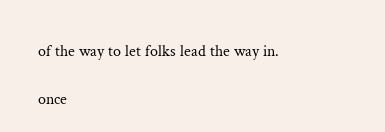of the way to let folks lead the way in.

once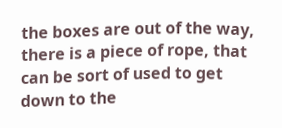the boxes are out of the way, there is a piece of rope, that can be sort of used to get down to the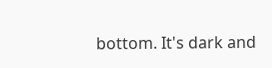bottom. It's dark and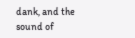dank, and the sound of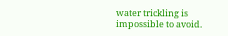water trickling is impossible to avoid.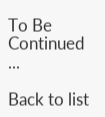To Be Continued ...

Back to list